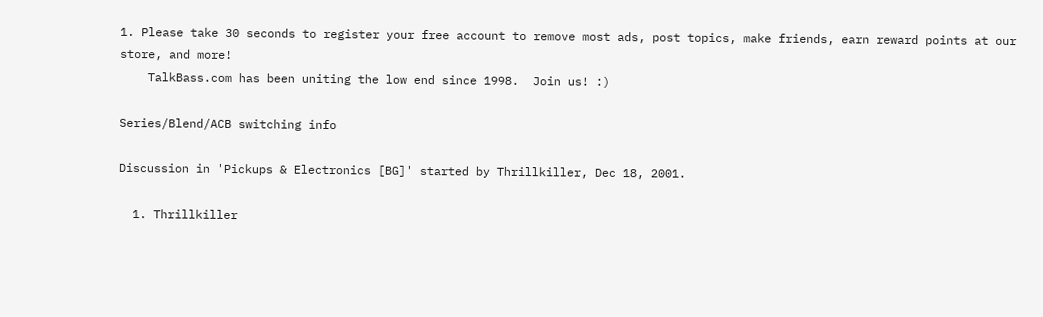1. Please take 30 seconds to register your free account to remove most ads, post topics, make friends, earn reward points at our store, and more!
    TalkBass.com has been uniting the low end since 1998.  Join us! :)

Series/Blend/ACB switching info

Discussion in 'Pickups & Electronics [BG]' started by Thrillkiller, Dec 18, 2001.

  1. Thrillkiller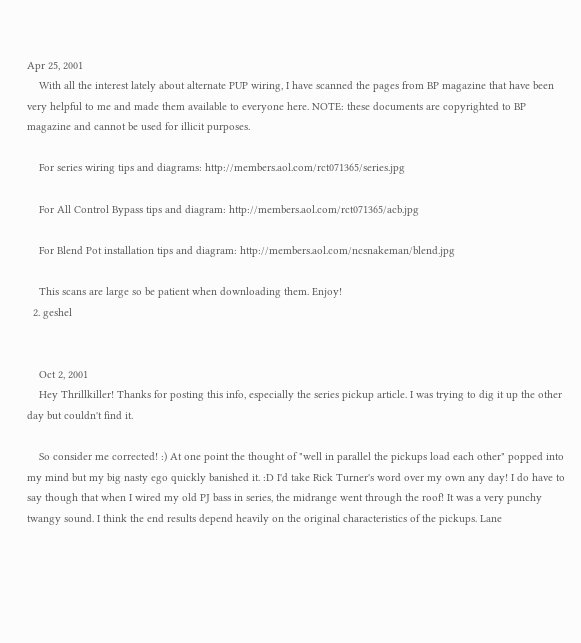Apr 25, 2001
    With all the interest lately about alternate PUP wiring, I have scanned the pages from BP magazine that have been very helpful to me and made them available to everyone here. NOTE: these documents are copyrighted to BP magazine and cannot be used for illicit purposes.

    For series wiring tips and diagrams: http://members.aol.com/rct071365/series.jpg

    For All Control Bypass tips and diagram: http://members.aol.com/rct071365/acb.jpg

    For Blend Pot installation tips and diagram: http://members.aol.com/ncsnakeman/blend.jpg

    This scans are large so be patient when downloading them. Enjoy!
  2. geshel


    Oct 2, 2001
    Hey Thrillkiller! Thanks for posting this info, especially the series pickup article. I was trying to dig it up the other day but couldn't find it.

    So consider me corrected! :) At one point the thought of "well in parallel the pickups load each other" popped into my mind but my big nasty ego quickly banished it. :D I'd take Rick Turner's word over my own any day! I do have to say though that when I wired my old PJ bass in series, the midrange went through the roof! It was a very punchy twangy sound. I think the end results depend heavily on the original characteristics of the pickups. Lane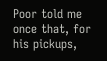Poor told me once that, for his pickups,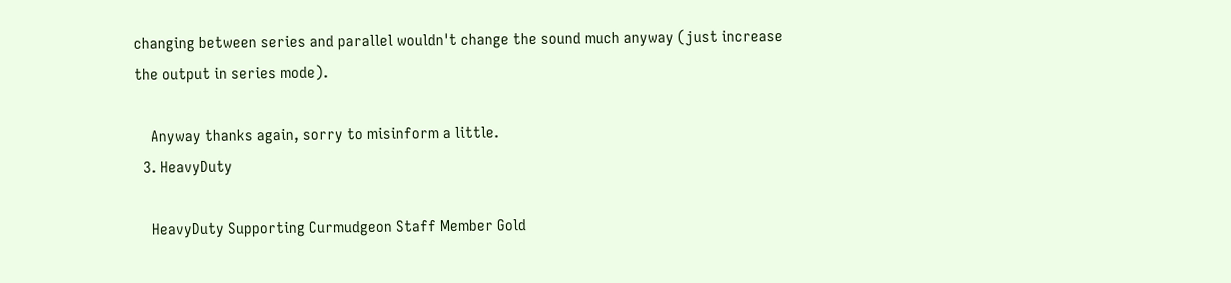changing between series and parallel wouldn't change the sound much anyway (just increase the output in series mode).

    Anyway thanks again, sorry to misinform a little.
  3. HeavyDuty

    HeavyDuty Supporting Curmudgeon Staff Member Gold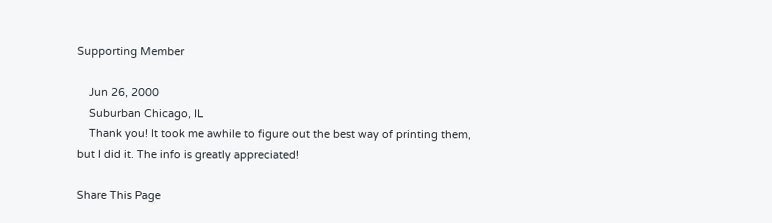Supporting Member

    Jun 26, 2000
    Suburban Chicago, IL
    Thank you! It took me awhile to figure out the best way of printing them, but I did it. The info is greatly appreciated!

Share This Page